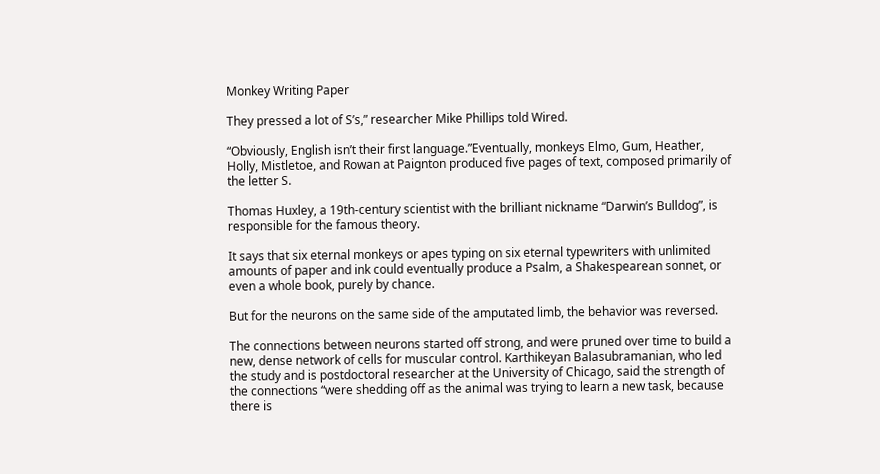Monkey Writing Paper

They pressed a lot of S’s,” researcher Mike Phillips told Wired.

“Obviously, English isn’t their first language.”Eventually, monkeys Elmo, Gum, Heather, Holly, Mistletoe, and Rowan at Paignton produced five pages of text, composed primarily of the letter S.

Thomas Huxley, a 19th-century scientist with the brilliant nickname “Darwin’s Bulldog”, is responsible for the famous theory.

It says that six eternal monkeys or apes typing on six eternal typewriters with unlimited amounts of paper and ink could eventually produce a Psalm, a Shakespearean sonnet, or even a whole book, purely by chance.

But for the neurons on the same side of the amputated limb, the behavior was reversed.

The connections between neurons started off strong, and were pruned over time to build a new, dense network of cells for muscular control. Karthikeyan Balasubramanian, who led the study and is postdoctoral researcher at the University of Chicago, said the strength of the connections “were shedding off as the animal was trying to learn a new task, because there is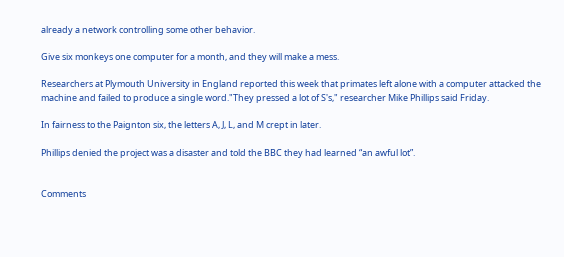already a network controlling some other behavior.

Give six monkeys one computer for a month, and they will make a mess.

Researchers at Plymouth University in England reported this week that primates left alone with a computer attacked the machine and failed to produce a single word."They pressed a lot of S's," researcher Mike Phillips said Friday.

In fairness to the Paignton six, the letters A, J, L, and M crept in later.

Phillips denied the project was a disaster and told the BBC they had learned “an awful lot”.


Comments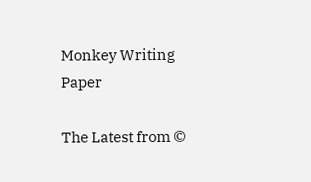Monkey Writing Paper

The Latest from ©